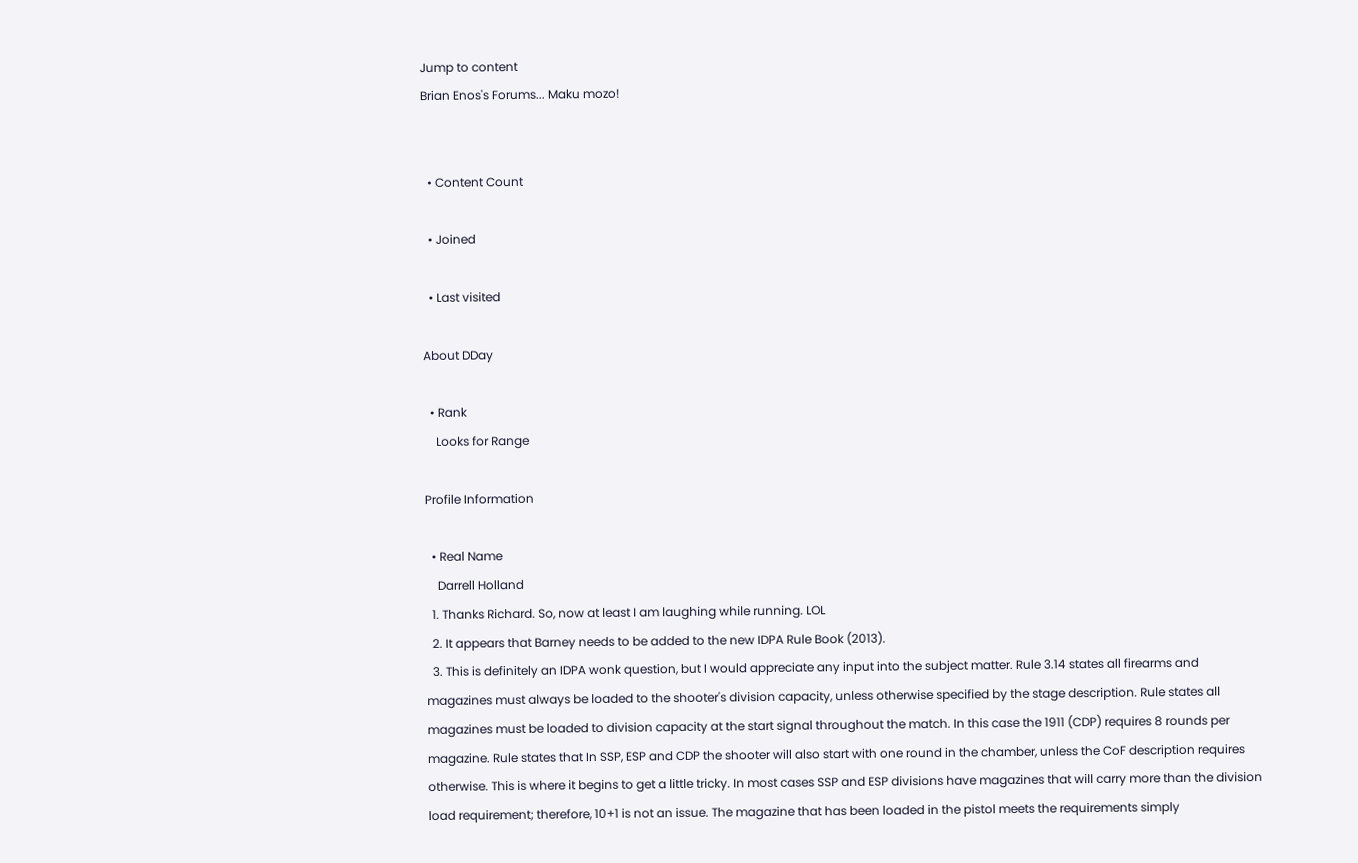Jump to content
Brian Enos's Forums... Maku mozo!


  • Content Count

  • Joined

  • Last visited

About DDay

  • Rank
    Looks for Range

Profile Information

  • Real Name
    Darrell Holland
  1. Thanks Richard. So, now at least I am laughing while running. LOL
  2. It appears that Barney needs to be added to the new IDPA Rule Book (2013).
  3. This is definitely an IDPA wonk question, but I would appreciate any input into the subject matter. Rule 3.14 states all firearms and magazines must always be loaded to the shooter's division capacity, unless otherwise specified by the stage description. Rule states all magazines must be loaded to division capacity at the start signal throughout the match. In this case the 1911 (CDP) requires 8 rounds per magazine. Rule states that In SSP, ESP and CDP the shooter will also start with one round in the chamber, unless the CoF description requires otherwise. This is where it begins to get a little tricky. In most cases SSP and ESP divisions have magazines that will carry more than the division load requirement; therefore, 10+1 is not an issue. The magazine that has been loaded in the pistol meets the requirements simply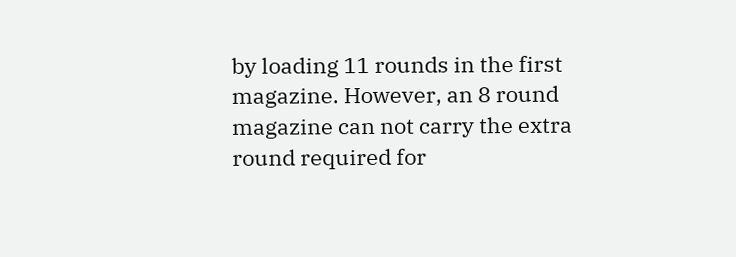by loading 11 rounds in the first magazine. However, an 8 round magazine can not carry the extra round required for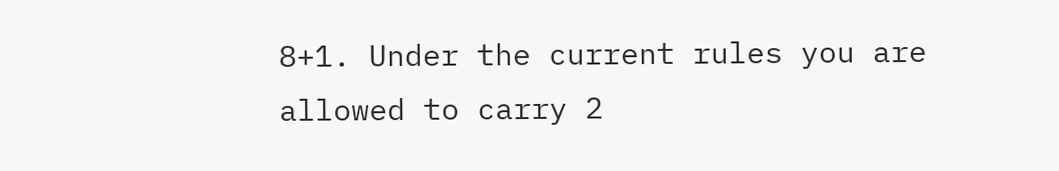8+1. Under the current rules you are allowed to carry 2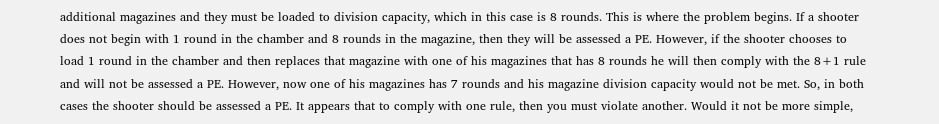additional magazines and they must be loaded to division capacity, which in this case is 8 rounds. This is where the problem begins. If a shooter does not begin with 1 round in the chamber and 8 rounds in the magazine, then they will be assessed a PE. However, if the shooter chooses to load 1 round in the chamber and then replaces that magazine with one of his magazines that has 8 rounds he will then comply with the 8+1 rule and will not be assessed a PE. However, now one of his magazines has 7 rounds and his magazine division capacity would not be met. So, in both cases the shooter should be assessed a PE. It appears that to comply with one rule, then you must violate another. Would it not be more simple,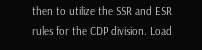then to utilize the SSR and ESR rules for the CDP division. Load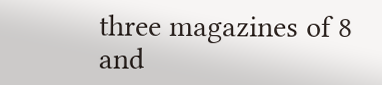three magazines of 8 and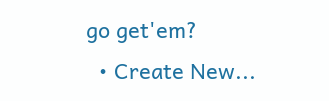go get'em?
  • Create New...